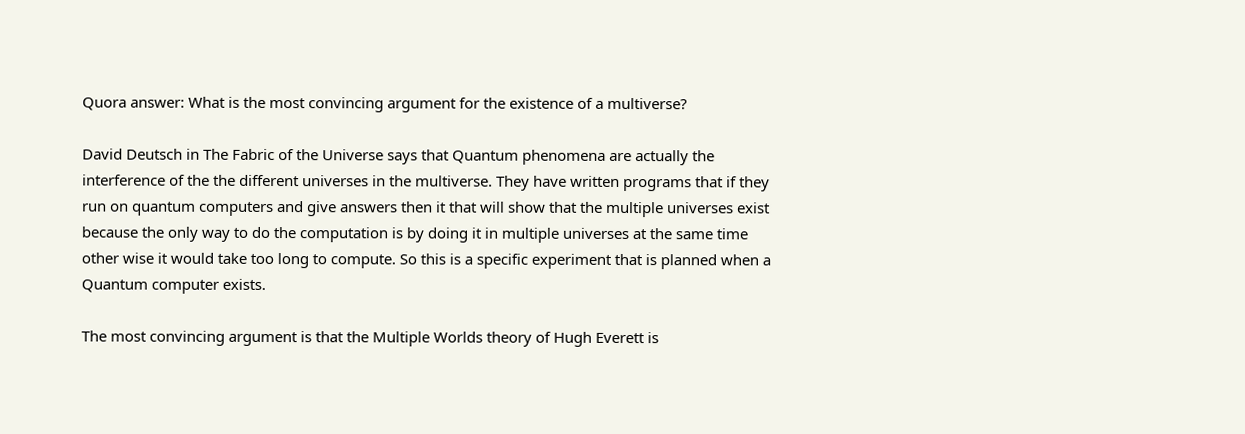Quora answer: What is the most convincing argument for the existence of a multiverse?

David Deutsch in The Fabric of the Universe says that Quantum phenomena are actually the interference of the the different universes in the multiverse. They have written programs that if they run on quantum computers and give answers then it that will show that the multiple universes exist because the only way to do the computation is by doing it in multiple universes at the same time other wise it would take too long to compute. So this is a specific experiment that is planned when a Quantum computer exists.

The most convincing argument is that the Multiple Worlds theory of Hugh Everett is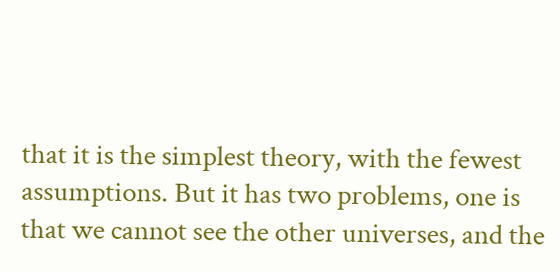that it is the simplest theory, with the fewest assumptions. But it has two problems, one is that we cannot see the other universes, and the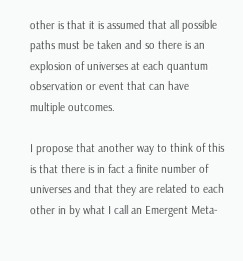other is that it is assumed that all possible paths must be taken and so there is an explosion of universes at each quantum observation or event that can have multiple outcomes.

I propose that another way to think of this is that there is in fact a finite number of universes and that they are related to each other in by what I call an Emergent Meta-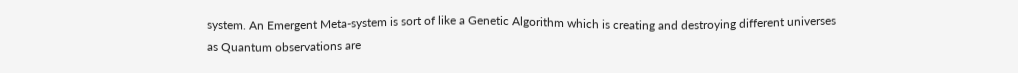system. An Emergent Meta-system is sort of like a Genetic Algorithm which is creating and destroying different universes as Quantum observations are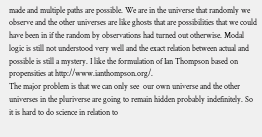made and multiple paths are possible. We are in the universe that randomly we observe and the other universes are like ghosts that are possibilities that we could have been in if the random by observations had turned out otherwise. Modal logic is still not understood very well and the exact relation between actual and possible is still a mystery. I like the formulation of Ian Thompson based on propensities at http://www.ianthompson.org/.
The major problem is that we can only see  our own universe and the other universes in the pluriverse are going to remain hidden probably indefinitely. So it is hard to do science in relation to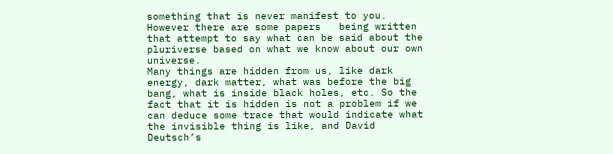something that is never manifest to you. However there are some papers   being written that attempt to say what can be said about the pluriverse based on what we know about our own universe.
Many things are hidden from us, like dark energy, dark matter, what was before the big bang, what is inside black holes, etc. So the fact that it is hidden is not a problem if we can deduce some trace that would indicate what the invisible thing is like, and David Deutsch’s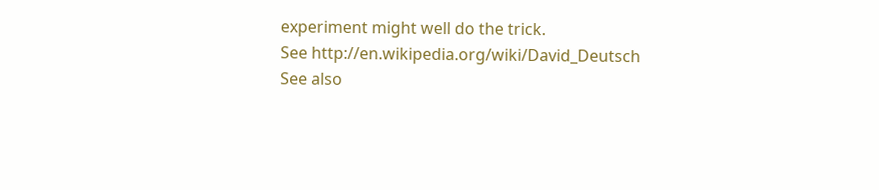experiment might well do the trick.
See http://en.wikipedia.org/wiki/David_Deutsch
See also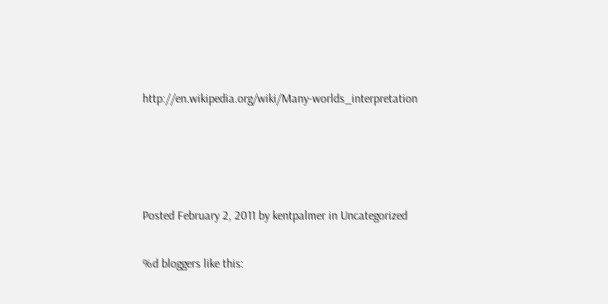http://en.wikipedia.org/wiki/Many-worlds_interpretation




Posted February 2, 2011 by kentpalmer in Uncategorized

%d bloggers like this: